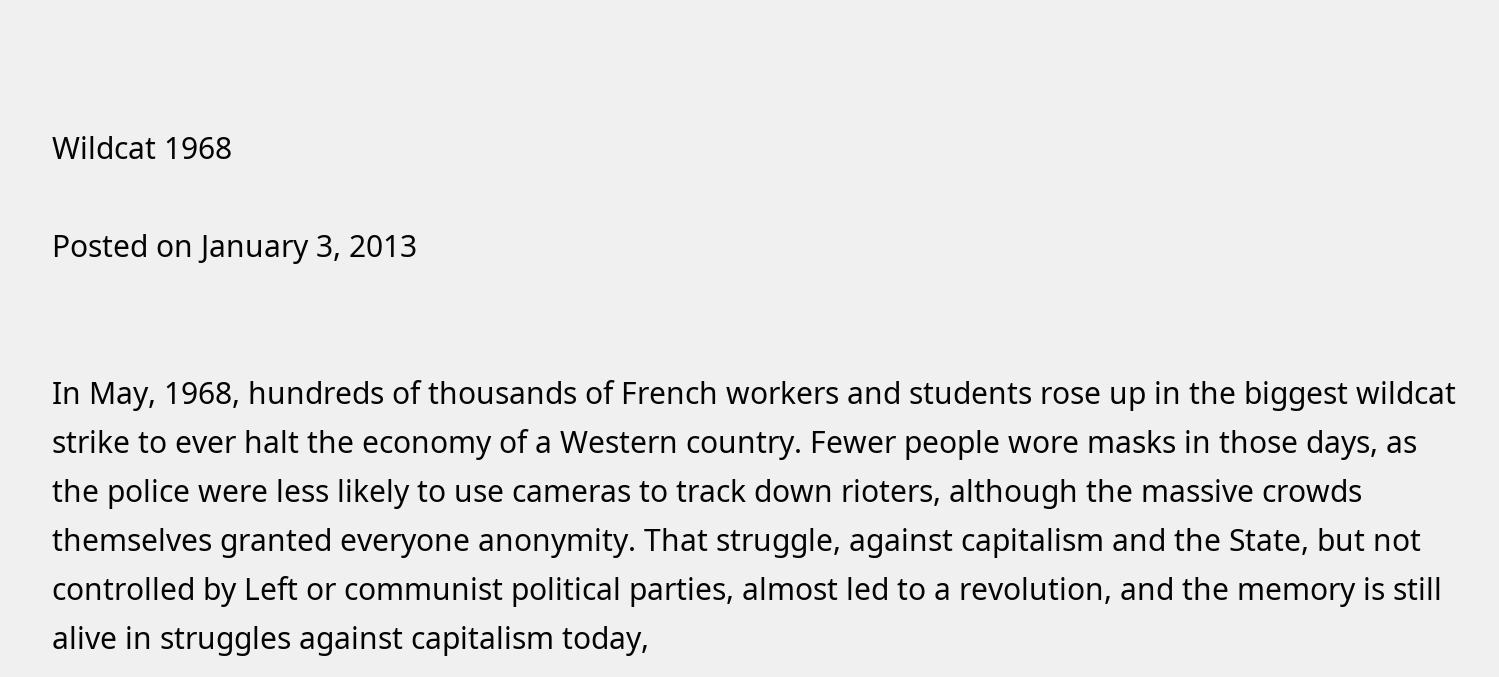Wildcat 1968

Posted on January 3, 2013


In May, 1968, hundreds of thousands of French workers and students rose up in the biggest wildcat strike to ever halt the economy of a Western country. Fewer people wore masks in those days, as the police were less likely to use cameras to track down rioters, although the massive crowds themselves granted everyone anonymity. That struggle, against capitalism and the State, but not controlled by Left or communist political parties, almost led to a revolution, and the memory is still alive in struggles against capitalism today,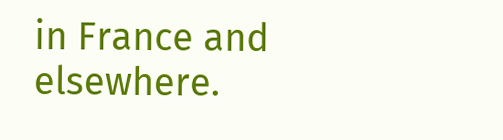in France and elsewhere.